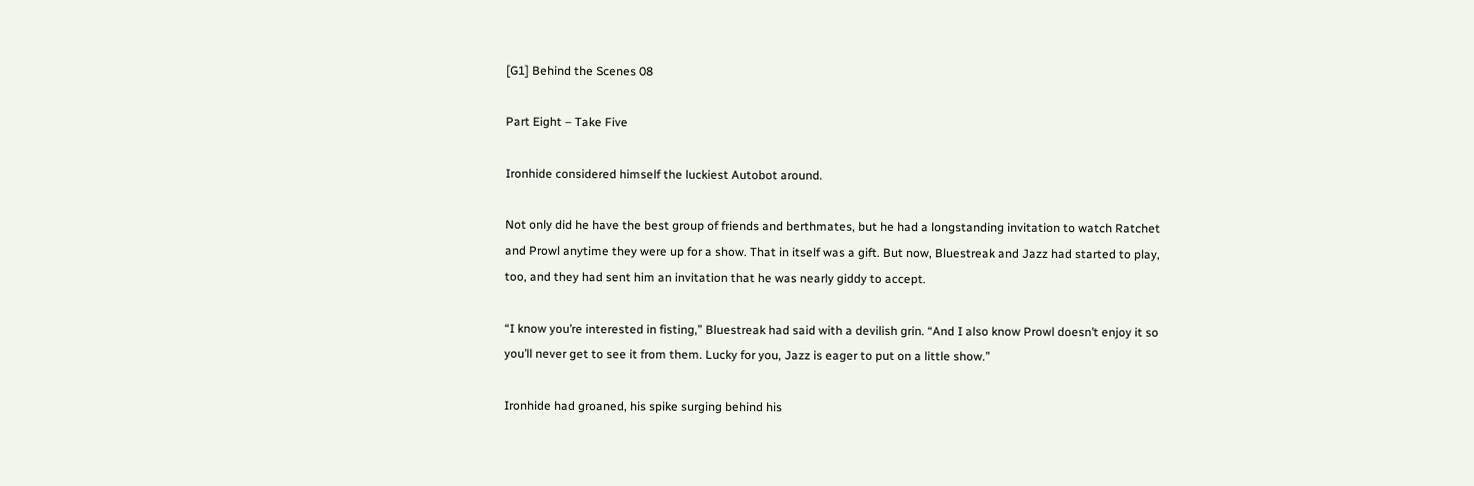[G1] Behind the Scenes 08

Part Eight – Take Five

Ironhide considered himself the luckiest Autobot around.

Not only did he have the best group of friends and berthmates, but he had a longstanding invitation to watch Ratchet and Prowl anytime they were up for a show. That in itself was a gift. But now, Bluestreak and Jazz had started to play, too, and they had sent him an invitation that he was nearly giddy to accept.

“I know you’re interested in fisting,” Bluestreak had said with a devilish grin. “And I also know Prowl doesn’t enjoy it so you’ll never get to see it from them. Lucky for you, Jazz is eager to put on a little show.”

Ironhide had groaned, his spike surging behind his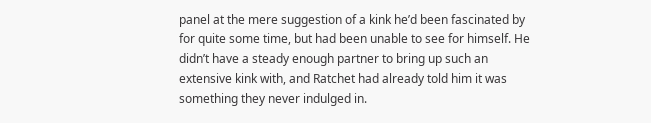panel at the mere suggestion of a kink he’d been fascinated by for quite some time, but had been unable to see for himself. He didn’t have a steady enough partner to bring up such an extensive kink with, and Ratchet had already told him it was something they never indulged in.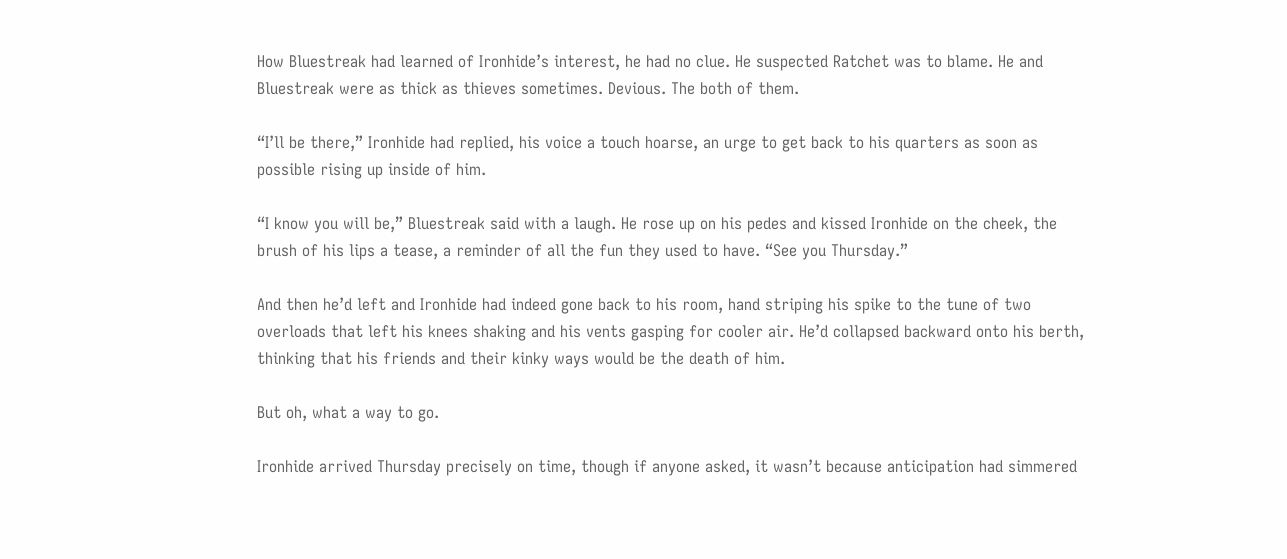How Bluestreak had learned of Ironhide’s interest, he had no clue. He suspected Ratchet was to blame. He and Bluestreak were as thick as thieves sometimes. Devious. The both of them.

“I’ll be there,” Ironhide had replied, his voice a touch hoarse, an urge to get back to his quarters as soon as possible rising up inside of him.

“I know you will be,” Bluestreak said with a laugh. He rose up on his pedes and kissed Ironhide on the cheek, the brush of his lips a tease, a reminder of all the fun they used to have. “See you Thursday.”

And then he’d left and Ironhide had indeed gone back to his room, hand striping his spike to the tune of two overloads that left his knees shaking and his vents gasping for cooler air. He’d collapsed backward onto his berth, thinking that his friends and their kinky ways would be the death of him.

But oh, what a way to go.

Ironhide arrived Thursday precisely on time, though if anyone asked, it wasn’t because anticipation had simmered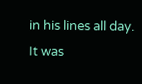in his lines all day. It was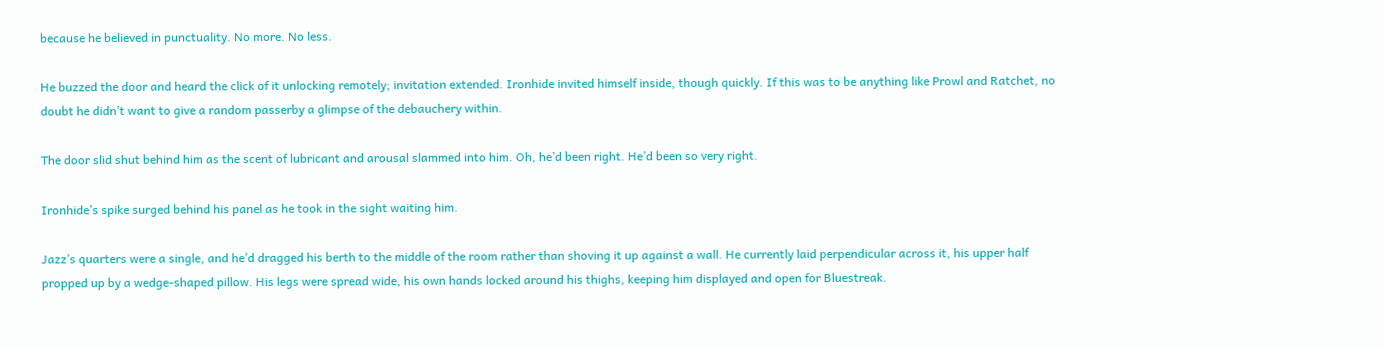because he believed in punctuality. No more. No less.

He buzzed the door and heard the click of it unlocking remotely; invitation extended. Ironhide invited himself inside, though quickly. If this was to be anything like Prowl and Ratchet, no doubt he didn’t want to give a random passerby a glimpse of the debauchery within.

The door slid shut behind him as the scent of lubricant and arousal slammed into him. Oh, he’d been right. He’d been so very right.

Ironhide’s spike surged behind his panel as he took in the sight waiting him.

Jazz’s quarters were a single, and he’d dragged his berth to the middle of the room rather than shoving it up against a wall. He currently laid perpendicular across it, his upper half propped up by a wedge-shaped pillow. His legs were spread wide, his own hands locked around his thighs, keeping him displayed and open for Bluestreak.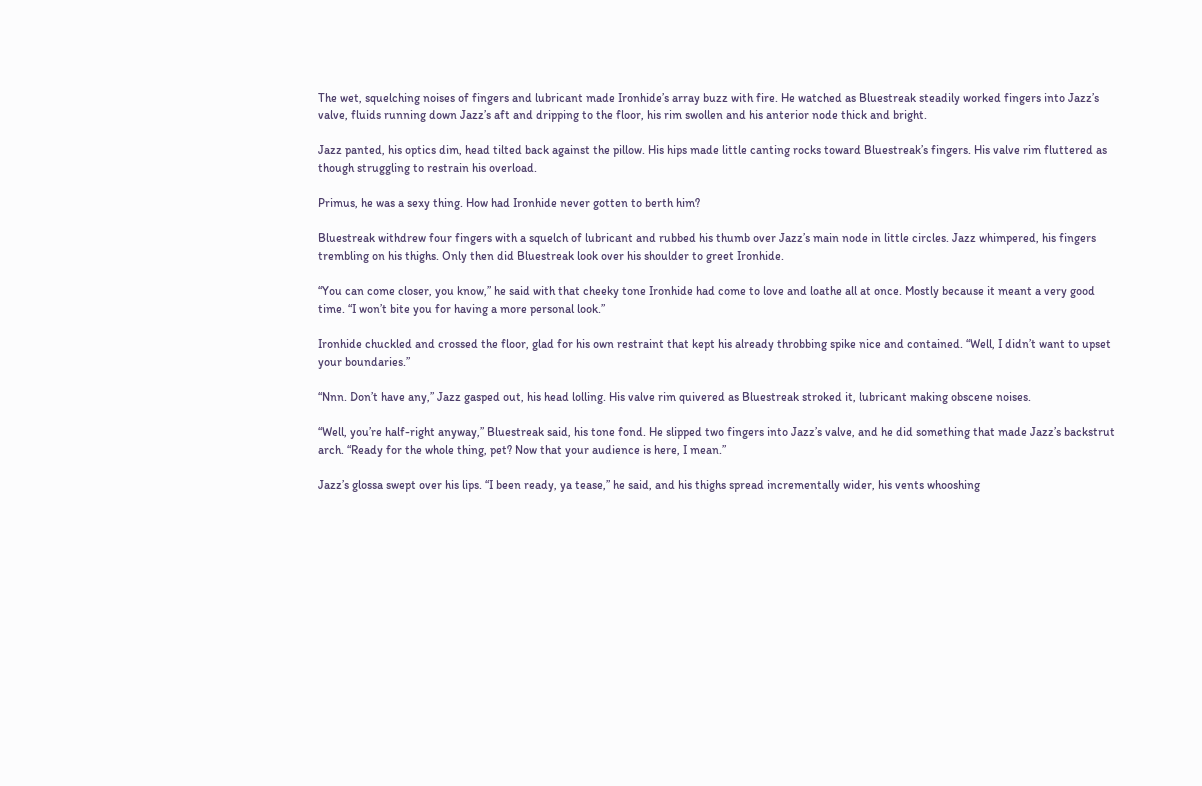The wet, squelching noises of fingers and lubricant made Ironhide’s array buzz with fire. He watched as Bluestreak steadily worked fingers into Jazz’s valve, fluids running down Jazz’s aft and dripping to the floor, his rim swollen and his anterior node thick and bright.

Jazz panted, his optics dim, head tilted back against the pillow. His hips made little canting rocks toward Bluestreak’s fingers. His valve rim fluttered as though struggling to restrain his overload.

Primus, he was a sexy thing. How had Ironhide never gotten to berth him?

Bluestreak withdrew four fingers with a squelch of lubricant and rubbed his thumb over Jazz’s main node in little circles. Jazz whimpered, his fingers trembling on his thighs. Only then did Bluestreak look over his shoulder to greet Ironhide.

“You can come closer, you know,” he said with that cheeky tone Ironhide had come to love and loathe all at once. Mostly because it meant a very good time. “I won’t bite you for having a more personal look.”

Ironhide chuckled and crossed the floor, glad for his own restraint that kept his already throbbing spike nice and contained. “Well, I didn’t want to upset your boundaries.”

“Nnn. Don’t have any,” Jazz gasped out, his head lolling. His valve rim quivered as Bluestreak stroked it, lubricant making obscene noises.

“Well, you’re half-right anyway,” Bluestreak said, his tone fond. He slipped two fingers into Jazz’s valve, and he did something that made Jazz’s backstrut arch. “Ready for the whole thing, pet? Now that your audience is here, I mean.”

Jazz’s glossa swept over his lips. “I been ready, ya tease,” he said, and his thighs spread incrementally wider, his vents whooshing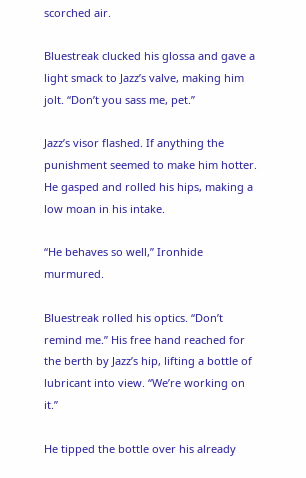scorched air.

Bluestreak clucked his glossa and gave a light smack to Jazz’s valve, making him jolt. “Don’t you sass me, pet.”

Jazz’s visor flashed. If anything the punishment seemed to make him hotter. He gasped and rolled his hips, making a low moan in his intake.

“He behaves so well,” Ironhide murmured.

Bluestreak rolled his optics. “Don’t remind me.” His free hand reached for the berth by Jazz’s hip, lifting a bottle of lubricant into view. “We’re working on it.”

He tipped the bottle over his already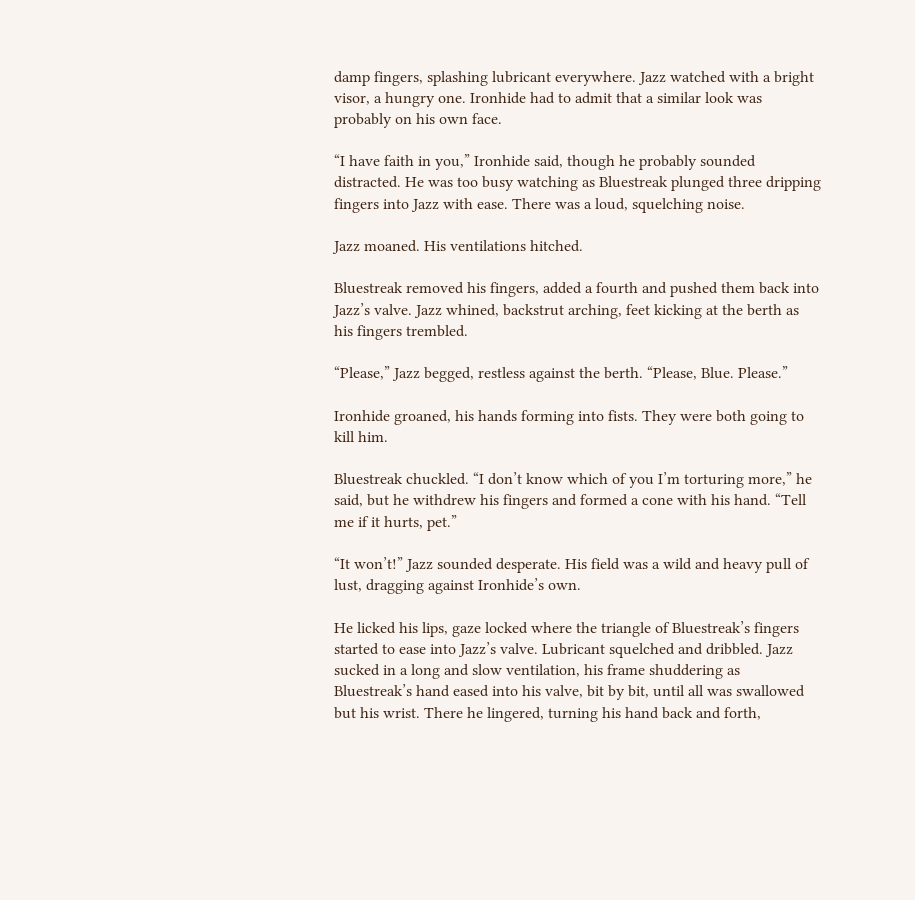damp fingers, splashing lubricant everywhere. Jazz watched with a bright visor, a hungry one. Ironhide had to admit that a similar look was probably on his own face.

“I have faith in you,” Ironhide said, though he probably sounded distracted. He was too busy watching as Bluestreak plunged three dripping fingers into Jazz with ease. There was a loud, squelching noise.

Jazz moaned. His ventilations hitched.

Bluestreak removed his fingers, added a fourth and pushed them back into Jazz’s valve. Jazz whined, backstrut arching, feet kicking at the berth as his fingers trembled.

“Please,” Jazz begged, restless against the berth. “Please, Blue. Please.”

Ironhide groaned, his hands forming into fists. They were both going to kill him.

Bluestreak chuckled. “I don’t know which of you I’m torturing more,” he said, but he withdrew his fingers and formed a cone with his hand. “Tell me if it hurts, pet.”

“It won’t!” Jazz sounded desperate. His field was a wild and heavy pull of lust, dragging against Ironhide’s own.

He licked his lips, gaze locked where the triangle of Bluestreak’s fingers started to ease into Jazz’s valve. Lubricant squelched and dribbled. Jazz sucked in a long and slow ventilation, his frame shuddering as Bluestreak’s hand eased into his valve, bit by bit, until all was swallowed but his wrist. There he lingered, turning his hand back and forth,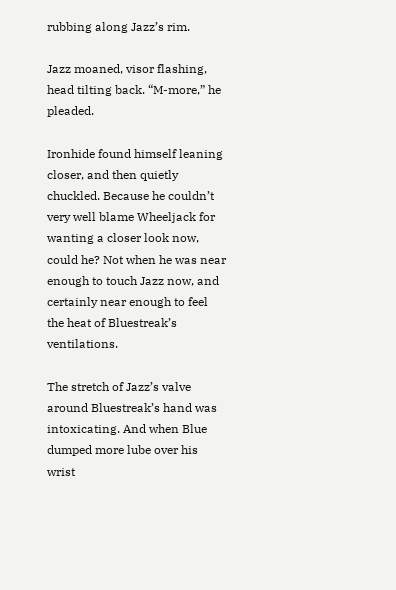rubbing along Jazz’s rim.

Jazz moaned, visor flashing, head tilting back. “M-more,” he pleaded.

Ironhide found himself leaning closer, and then quietly chuckled. Because he couldn’t very well blame Wheeljack for wanting a closer look now, could he? Not when he was near enough to touch Jazz now, and certainly near enough to feel the heat of Bluestreak’s ventilations.

The stretch of Jazz’s valve around Bluestreak’s hand was intoxicating. And when Blue dumped more lube over his wrist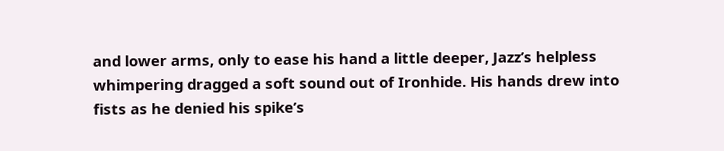and lower arms, only to ease his hand a little deeper, Jazz’s helpless whimpering dragged a soft sound out of Ironhide. His hands drew into fists as he denied his spike’s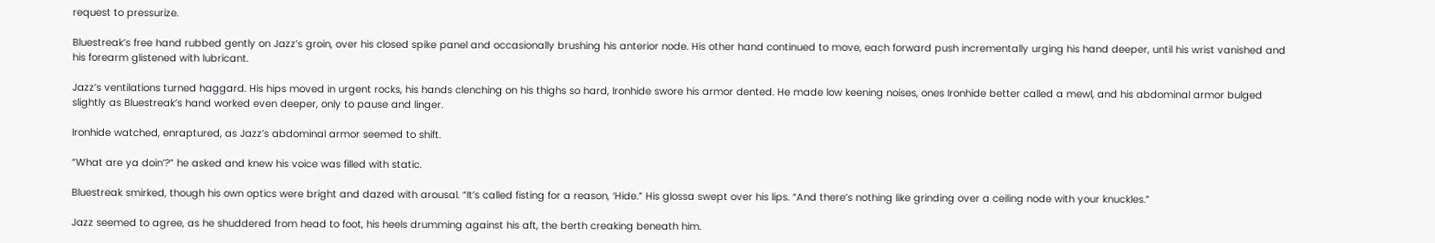request to pressurize.

Bluestreak’s free hand rubbed gently on Jazz’s groin, over his closed spike panel and occasionally brushing his anterior node. His other hand continued to move, each forward push incrementally urging his hand deeper, until his wrist vanished and his forearm glistened with lubricant.

Jazz’s ventilations turned haggard. His hips moved in urgent rocks, his hands clenching on his thighs so hard, Ironhide swore his armor dented. He made low keening noises, ones Ironhide better called a mewl, and his abdominal armor bulged slightly as Bluestreak’s hand worked even deeper, only to pause and linger.

Ironhide watched, enraptured, as Jazz’s abdominal armor seemed to shift.

“What are ya doin’?” he asked and knew his voice was filled with static.

Bluestreak smirked, though his own optics were bright and dazed with arousal. “It’s called fisting for a reason, ‘Hide.” His glossa swept over his lips. “And there’s nothing like grinding over a ceiling node with your knuckles.”

Jazz seemed to agree, as he shuddered from head to foot, his heels drumming against his aft, the berth creaking beneath him.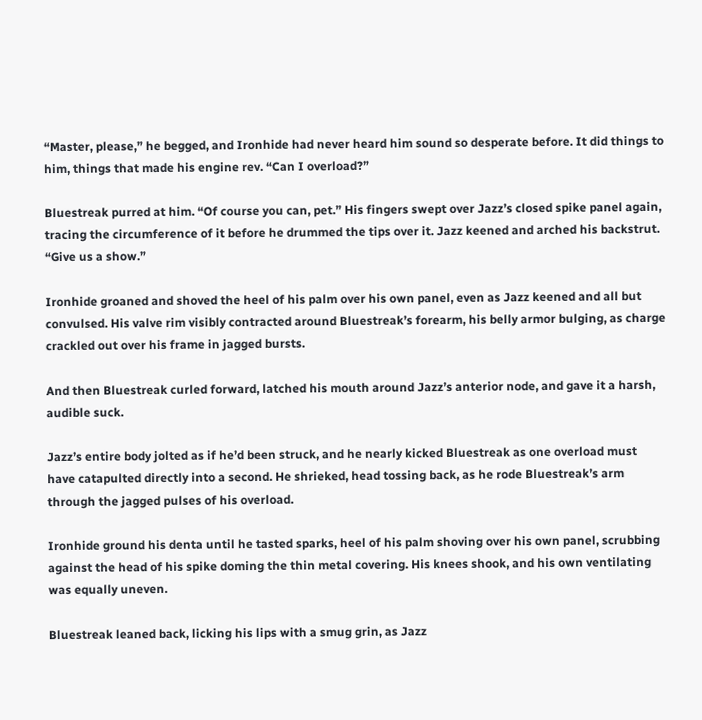“Master, please,” he begged, and Ironhide had never heard him sound so desperate before. It did things to him, things that made his engine rev. “Can I overload?”

Bluestreak purred at him. “Of course you can, pet.” His fingers swept over Jazz’s closed spike panel again, tracing the circumference of it before he drummed the tips over it. Jazz keened and arched his backstrut. “Give us a show.”

Ironhide groaned and shoved the heel of his palm over his own panel, even as Jazz keened and all but convulsed. His valve rim visibly contracted around Bluestreak’s forearm, his belly armor bulging, as charge crackled out over his frame in jagged bursts.

And then Bluestreak curled forward, latched his mouth around Jazz’s anterior node, and gave it a harsh, audible suck.

Jazz’s entire body jolted as if he’d been struck, and he nearly kicked Bluestreak as one overload must have catapulted directly into a second. He shrieked, head tossing back, as he rode Bluestreak’s arm through the jagged pulses of his overload.

Ironhide ground his denta until he tasted sparks, heel of his palm shoving over his own panel, scrubbing against the head of his spike doming the thin metal covering. His knees shook, and his own ventilating was equally uneven.

Bluestreak leaned back, licking his lips with a smug grin, as Jazz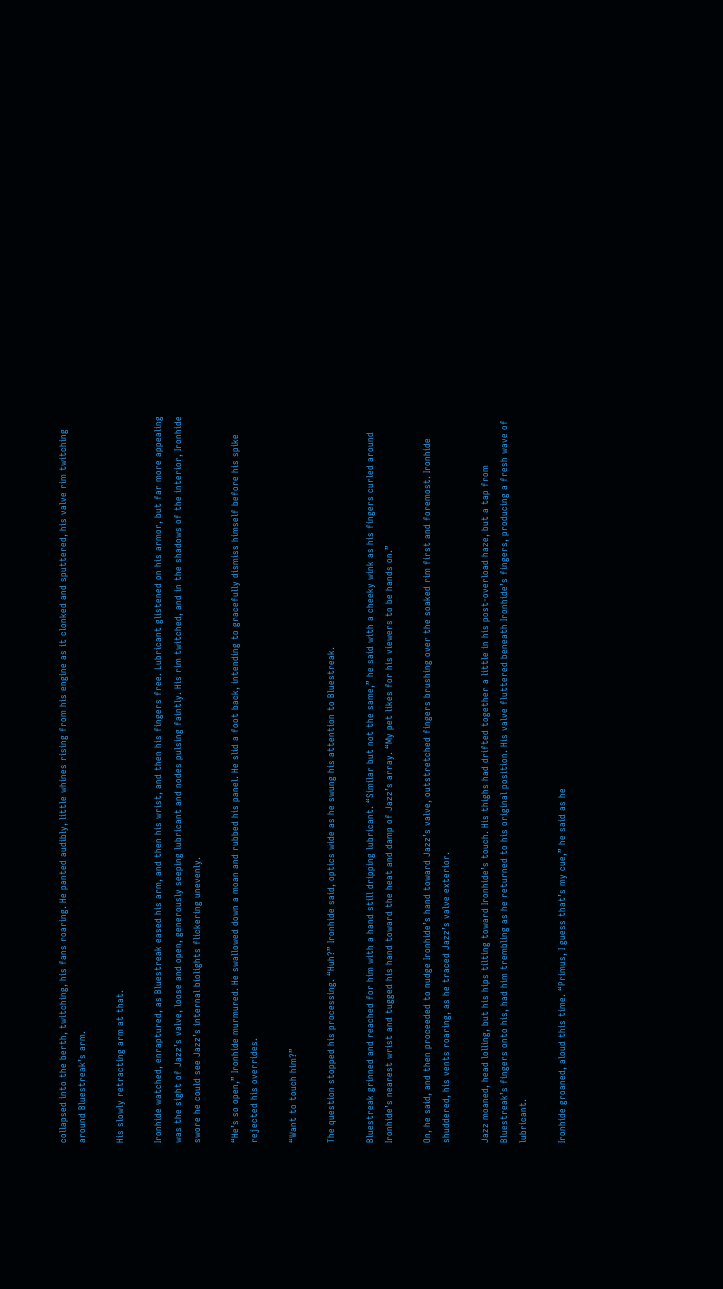collapsed into the berth, twitching, his fans roaring. He panted audibly, little whines rising from his engine as it clonked and sputtered, his valve rim twitching around Bluestreak’s arm.

His slowly retracting arm at that.

Ironhide watched, enraptured, as Bluestreak eased his arm, and then his wrist, and then his fingers free. Lubricant glistened on his armor, but far more appealing was the sight of Jazz’s valve, loose and open, generously seeping lubricant and nodes pulsing faintly. His rim twitched, and in the shadows of the interior, Ironhide swore he could see Jazz’s internal biolights flickering unevenly.

“He’s so open,” Ironhide murmured. He swallowed down a moan and rubbed his panel. He slid a foot back, intending to gracefully dismiss himself before his spike rejected his overrides.

“Want to touch him?”

The question stopped his processing. “Huh?” Ironhide said, optics wide as he swung his attention to Bluestreak.

Bluestreak grinned and reached for him with a hand still dripping lubricant. “Similar but not the same,” he said with a cheeky wink as his fingers curled around Ironhide’s nearest wrist and tugged his hand toward the heat and damp of Jazz’s array. “My pet likes for his viewers to be hands on.”

On, he said, and then proceeded to nudge Ironhide’s hand toward Jazz’s valve, outstretched fingers brushing over the soaked rim first and foremost. Ironhide shuddered, his vents roaring, as he traced Jazz’s valve exterior.

Jazz moaned, head lolling, but his hips tilting toward Ironhide’s touch. His thighs had drifted together a little in his post-overload haze, but a tap from Bluestreak’s fingers onto his, had him trembling as he returned to his original position. His valve fluttered beneath Ironhide’s fingers, producing a fresh wave of lubricant.

Ironhide groaned, aloud this time. “Primus, I guess that’s my cue,” he said as he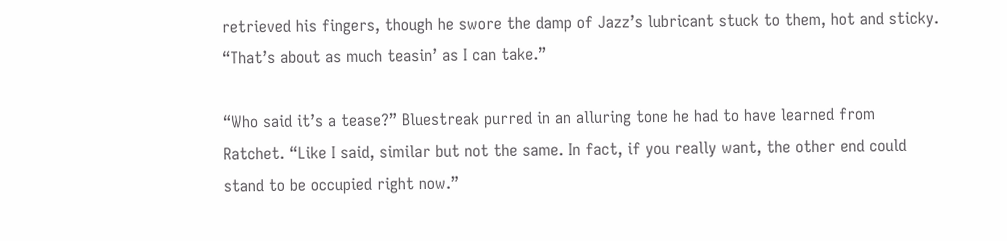retrieved his fingers, though he swore the damp of Jazz’s lubricant stuck to them, hot and sticky. “That’s about as much teasin’ as I can take.”

“Who said it’s a tease?” Bluestreak purred in an alluring tone he had to have learned from Ratchet. “Like I said, similar but not the same. In fact, if you really want, the other end could stand to be occupied right now.”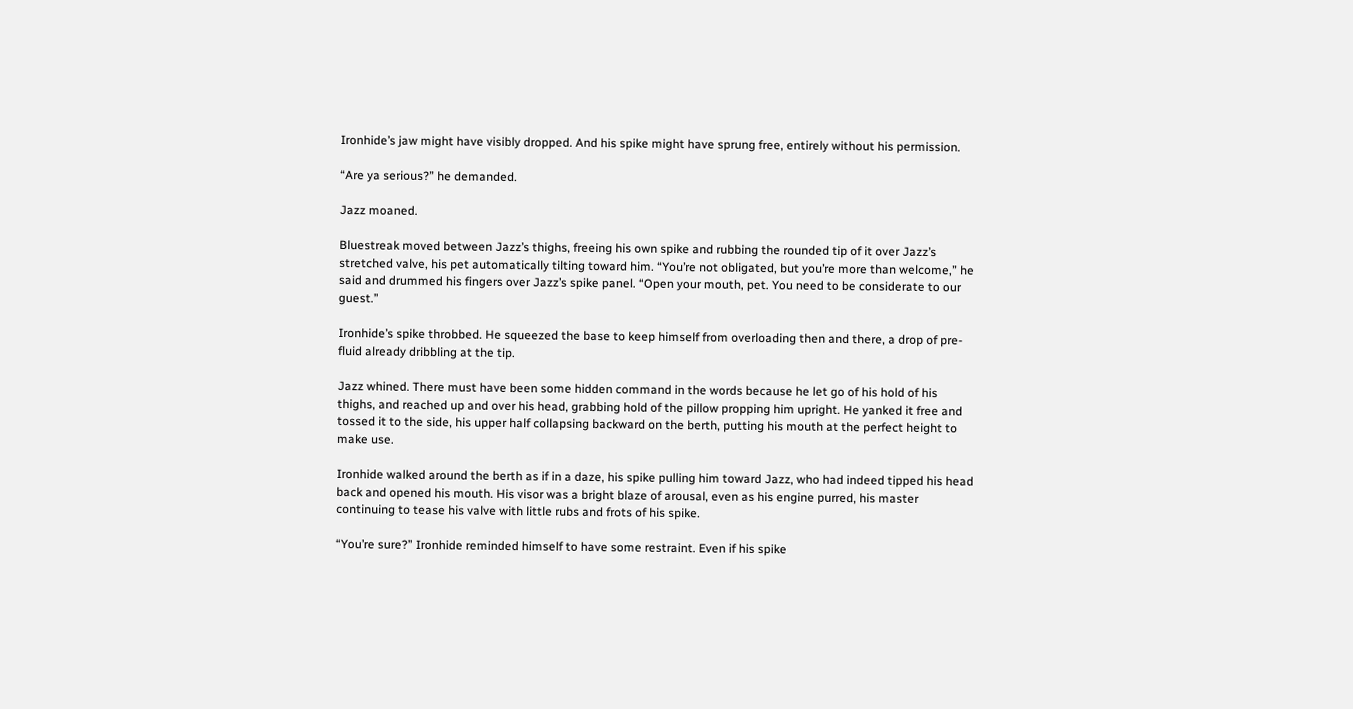Ironhide’s jaw might have visibly dropped. And his spike might have sprung free, entirely without his permission.

“Are ya serious?” he demanded.

Jazz moaned.

Bluestreak moved between Jazz’s thighs, freeing his own spike and rubbing the rounded tip of it over Jazz’s stretched valve, his pet automatically tilting toward him. “You’re not obligated, but you’re more than welcome,” he said and drummed his fingers over Jazz’s spike panel. “Open your mouth, pet. You need to be considerate to our guest.”

Ironhide’s spike throbbed. He squeezed the base to keep himself from overloading then and there, a drop of pre-fluid already dribbling at the tip.

Jazz whined. There must have been some hidden command in the words because he let go of his hold of his thighs, and reached up and over his head, grabbing hold of the pillow propping him upright. He yanked it free and tossed it to the side, his upper half collapsing backward on the berth, putting his mouth at the perfect height to make use.

Ironhide walked around the berth as if in a daze, his spike pulling him toward Jazz, who had indeed tipped his head back and opened his mouth. His visor was a bright blaze of arousal, even as his engine purred, his master continuing to tease his valve with little rubs and frots of his spike.

“You’re sure?” Ironhide reminded himself to have some restraint. Even if his spike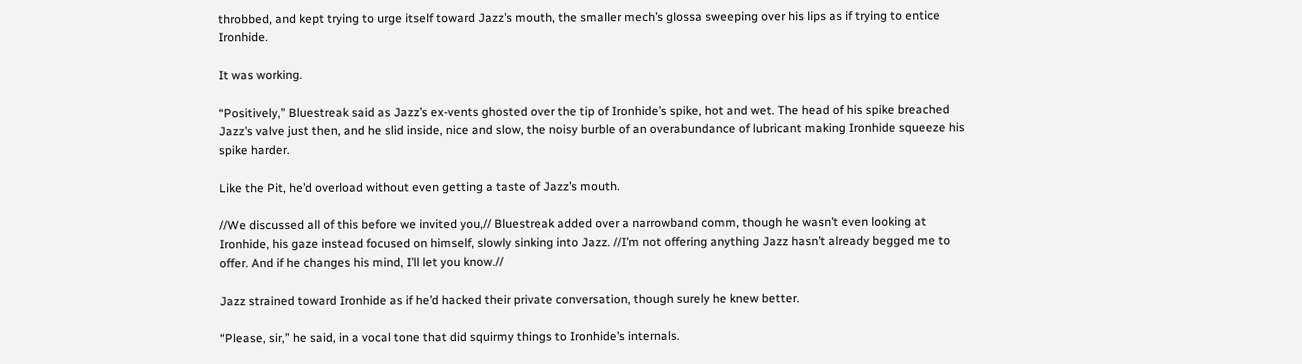throbbed, and kept trying to urge itself toward Jazz’s mouth, the smaller mech’s glossa sweeping over his lips as if trying to entice Ironhide.

It was working.

“Positively,” Bluestreak said as Jazz’s ex-vents ghosted over the tip of Ironhide’s spike, hot and wet. The head of his spike breached Jazz’s valve just then, and he slid inside, nice and slow, the noisy burble of an overabundance of lubricant making Ironhide squeeze his spike harder.

Like the Pit, he’d overload without even getting a taste of Jazz’s mouth.

//We discussed all of this before we invited you,// Bluestreak added over a narrowband comm, though he wasn’t even looking at Ironhide, his gaze instead focused on himself, slowly sinking into Jazz. //I’m not offering anything Jazz hasn’t already begged me to offer. And if he changes his mind, I’ll let you know.//

Jazz strained toward Ironhide as if he’d hacked their private conversation, though surely he knew better.

“Please, sir,” he said, in a vocal tone that did squirmy things to Ironhide’s internals.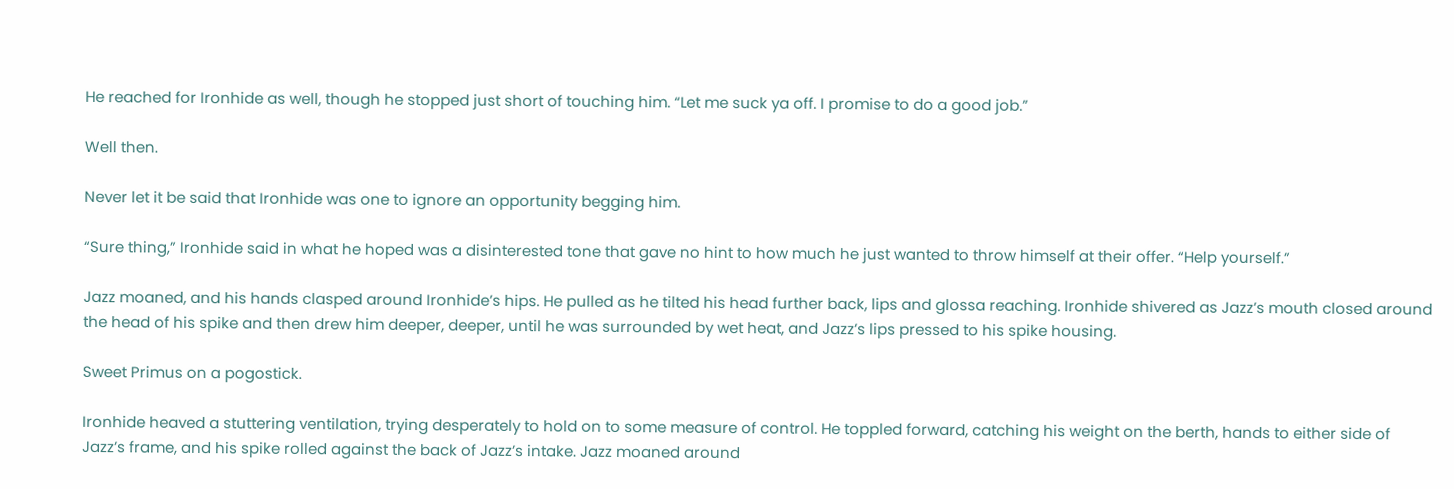He reached for Ironhide as well, though he stopped just short of touching him. “Let me suck ya off. I promise to do a good job.”

Well then.

Never let it be said that Ironhide was one to ignore an opportunity begging him.

“Sure thing,” Ironhide said in what he hoped was a disinterested tone that gave no hint to how much he just wanted to throw himself at their offer. “Help yourself.”

Jazz moaned, and his hands clasped around Ironhide’s hips. He pulled as he tilted his head further back, lips and glossa reaching. Ironhide shivered as Jazz’s mouth closed around the head of his spike and then drew him deeper, deeper, until he was surrounded by wet heat, and Jazz’s lips pressed to his spike housing.

Sweet Primus on a pogostick.

Ironhide heaved a stuttering ventilation, trying desperately to hold on to some measure of control. He toppled forward, catching his weight on the berth, hands to either side of Jazz’s frame, and his spike rolled against the back of Jazz’s intake. Jazz moaned around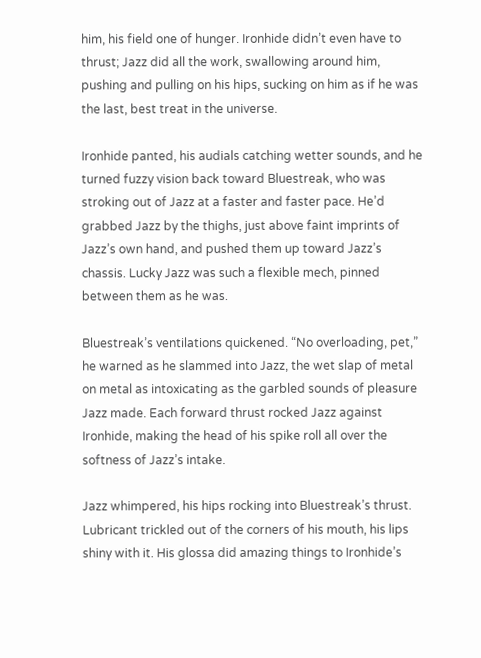him, his field one of hunger. Ironhide didn’t even have to thrust; Jazz did all the work, swallowing around him, pushing and pulling on his hips, sucking on him as if he was the last, best treat in the universe.

Ironhide panted, his audials catching wetter sounds, and he turned fuzzy vision back toward Bluestreak, who was stroking out of Jazz at a faster and faster pace. He’d grabbed Jazz by the thighs, just above faint imprints of Jazz’s own hand, and pushed them up toward Jazz’s chassis. Lucky Jazz was such a flexible mech, pinned between them as he was.

Bluestreak’s ventilations quickened. “No overloading, pet,” he warned as he slammed into Jazz, the wet slap of metal on metal as intoxicating as the garbled sounds of pleasure Jazz made. Each forward thrust rocked Jazz against Ironhide, making the head of his spike roll all over the softness of Jazz’s intake.

Jazz whimpered, his hips rocking into Bluestreak’s thrust. Lubricant trickled out of the corners of his mouth, his lips shiny with it. His glossa did amazing things to Ironhide’s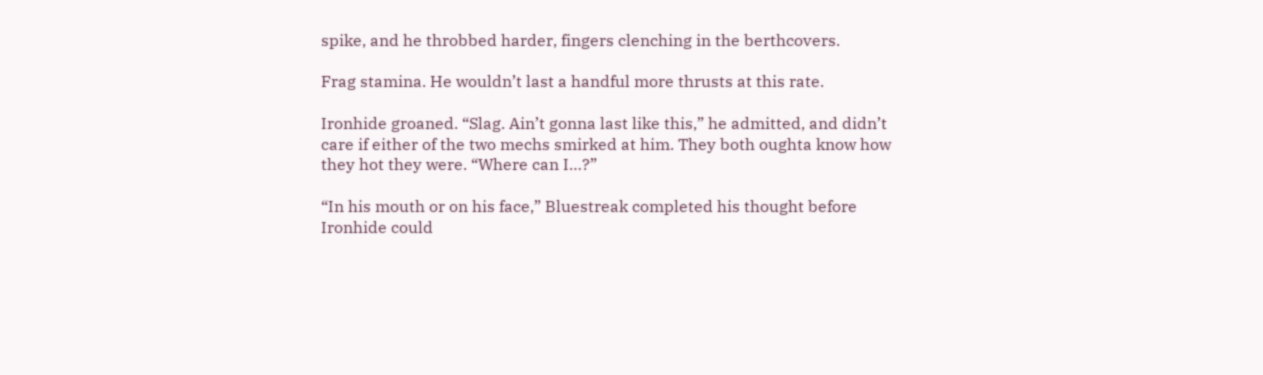spike, and he throbbed harder, fingers clenching in the berthcovers.

Frag stamina. He wouldn’t last a handful more thrusts at this rate.

Ironhide groaned. “Slag. Ain’t gonna last like this,” he admitted, and didn’t care if either of the two mechs smirked at him. They both oughta know how they hot they were. “Where can I…?”

“In his mouth or on his face,” Bluestreak completed his thought before Ironhide could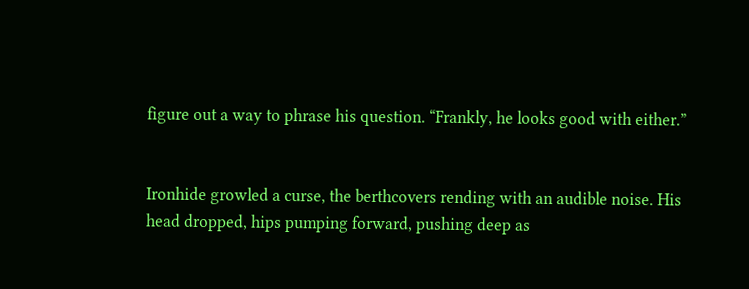figure out a way to phrase his question. “Frankly, he looks good with either.”


Ironhide growled a curse, the berthcovers rending with an audible noise. His head dropped, hips pumping forward, pushing deep as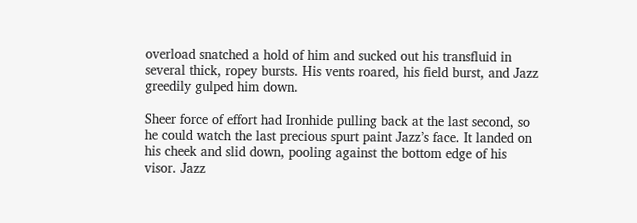overload snatched a hold of him and sucked out his transfluid in several thick, ropey bursts. His vents roared, his field burst, and Jazz greedily gulped him down.

Sheer force of effort had Ironhide pulling back at the last second, so he could watch the last precious spurt paint Jazz’s face. It landed on his cheek and slid down, pooling against the bottom edge of his visor. Jazz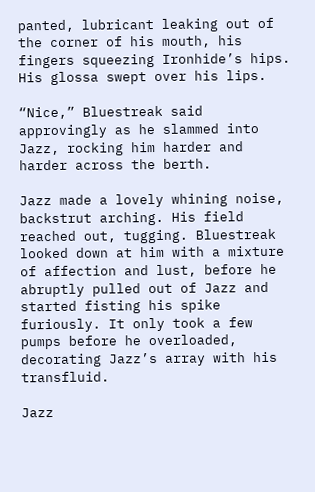panted, lubricant leaking out of the corner of his mouth, his fingers squeezing Ironhide’s hips. His glossa swept over his lips.

“Nice,” Bluestreak said approvingly as he slammed into Jazz, rocking him harder and harder across the berth.

Jazz made a lovely whining noise, backstrut arching. His field reached out, tugging. Bluestreak looked down at him with a mixture of affection and lust, before he abruptly pulled out of Jazz and started fisting his spike furiously. It only took a few pumps before he overloaded, decorating Jazz’s array with his transfluid.

Jazz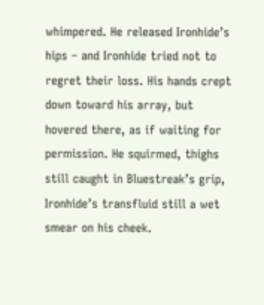whimpered. He released Ironhide’s hips – and Ironhide tried not to regret their loss. His hands crept down toward his array, but hovered there, as if waiting for permission. He squirmed, thighs still caught in Bluestreak’s grip, Ironhide’s transfluid still a wet smear on his cheek.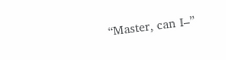“Master, can I–”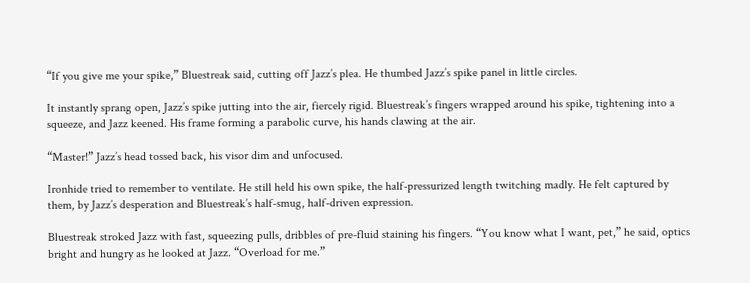“If you give me your spike,” Bluestreak said, cutting off Jazz’s plea. He thumbed Jazz’s spike panel in little circles.

It instantly sprang open, Jazz’s spike jutting into the air, fiercely rigid. Bluestreak’s fingers wrapped around his spike, tightening into a squeeze, and Jazz keened. His frame forming a parabolic curve, his hands clawing at the air.

“Master!” Jazz’s head tossed back, his visor dim and unfocused.

Ironhide tried to remember to ventilate. He still held his own spike, the half-pressurized length twitching madly. He felt captured by them, by Jazz’s desperation and Bluestreak’s half-smug, half-driven expression.

Bluestreak stroked Jazz with fast, squeezing pulls, dribbles of pre-fluid staining his fingers. “You know what I want, pet,” he said, optics bright and hungry as he looked at Jazz. “Overload for me.”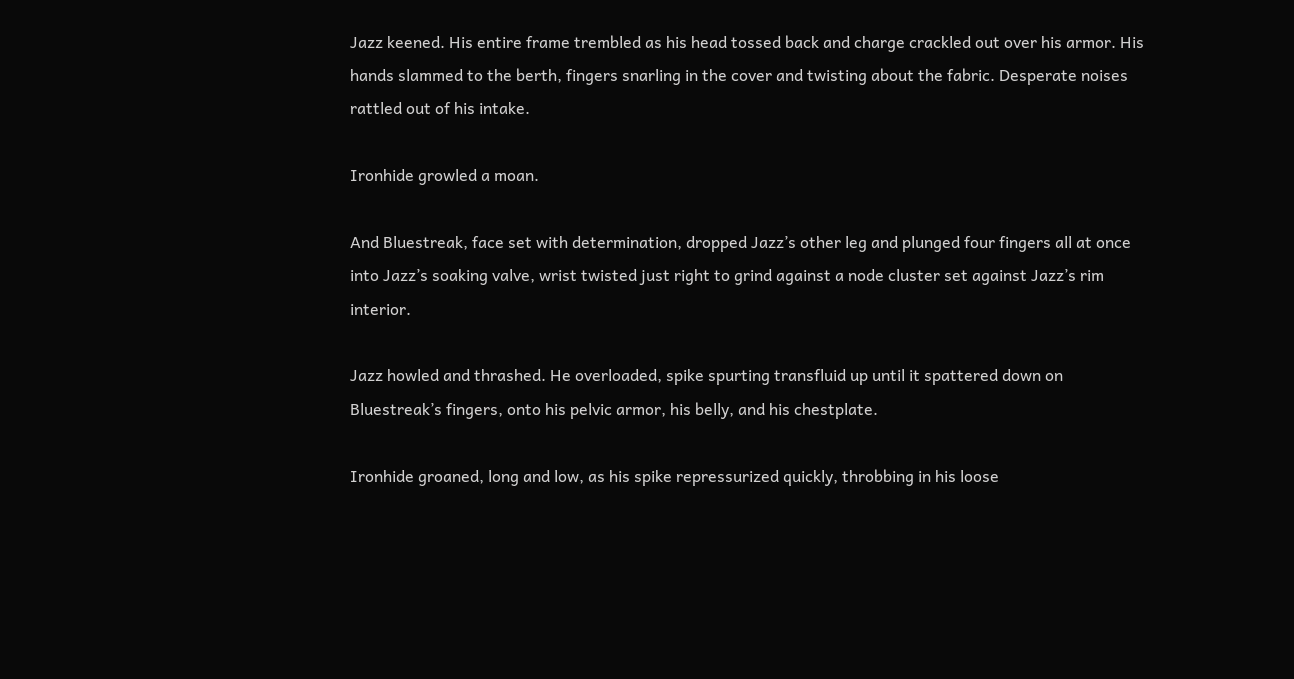Jazz keened. His entire frame trembled as his head tossed back and charge crackled out over his armor. His hands slammed to the berth, fingers snarling in the cover and twisting about the fabric. Desperate noises rattled out of his intake.

Ironhide growled a moan.

And Bluestreak, face set with determination, dropped Jazz’s other leg and plunged four fingers all at once into Jazz’s soaking valve, wrist twisted just right to grind against a node cluster set against Jazz’s rim interior.

Jazz howled and thrashed. He overloaded, spike spurting transfluid up until it spattered down on Bluestreak’s fingers, onto his pelvic armor, his belly, and his chestplate.

Ironhide groaned, long and low, as his spike repressurized quickly, throbbing in his loose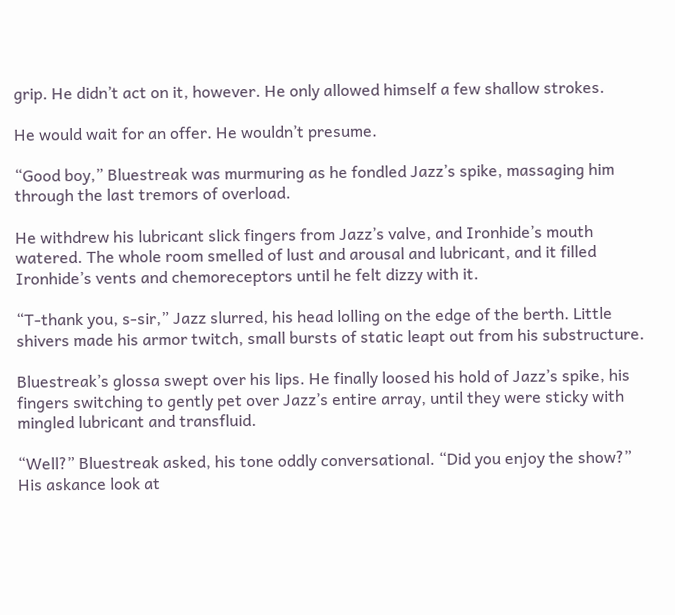grip. He didn’t act on it, however. He only allowed himself a few shallow strokes.

He would wait for an offer. He wouldn’t presume.

“Good boy,” Bluestreak was murmuring as he fondled Jazz’s spike, massaging him through the last tremors of overload.

He withdrew his lubricant slick fingers from Jazz’s valve, and Ironhide’s mouth watered. The whole room smelled of lust and arousal and lubricant, and it filled Ironhide’s vents and chemoreceptors until he felt dizzy with it.

“T-thank you, s-sir,” Jazz slurred, his head lolling on the edge of the berth. Little shivers made his armor twitch, small bursts of static leapt out from his substructure.

Bluestreak’s glossa swept over his lips. He finally loosed his hold of Jazz’s spike, his fingers switching to gently pet over Jazz’s entire array, until they were sticky with mingled lubricant and transfluid.

“Well?” Bluestreak asked, his tone oddly conversational. “Did you enjoy the show?” His askance look at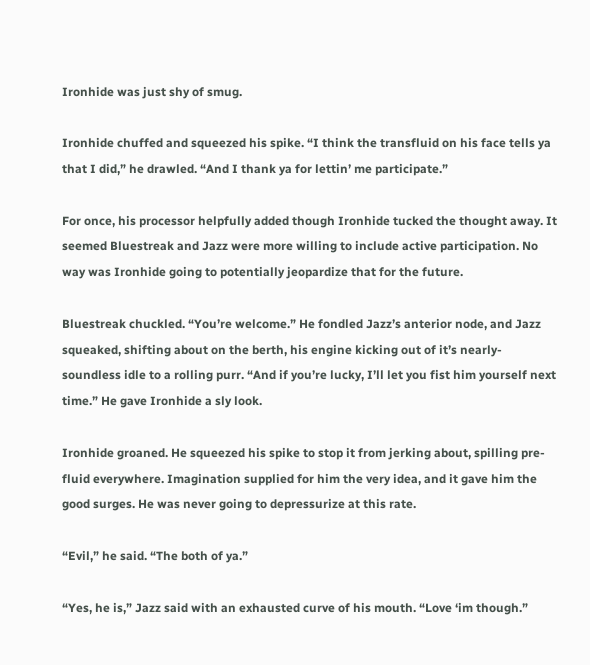Ironhide was just shy of smug.

Ironhide chuffed and squeezed his spike. “I think the transfluid on his face tells ya that I did,” he drawled. “And I thank ya for lettin’ me participate.”

For once, his processor helpfully added though Ironhide tucked the thought away. It seemed Bluestreak and Jazz were more willing to include active participation. No way was Ironhide going to potentially jeopardize that for the future.

Bluestreak chuckled. “You’re welcome.” He fondled Jazz’s anterior node, and Jazz squeaked, shifting about on the berth, his engine kicking out of it’s nearly-soundless idle to a rolling purr. “And if you’re lucky, I’ll let you fist him yourself next time.” He gave Ironhide a sly look.

Ironhide groaned. He squeezed his spike to stop it from jerking about, spilling pre-fluid everywhere. Imagination supplied for him the very idea, and it gave him the good surges. He was never going to depressurize at this rate.

“Evil,” he said. “The both of ya.”

“Yes, he is,” Jazz said with an exhausted curve of his mouth. “Love ‘im though.”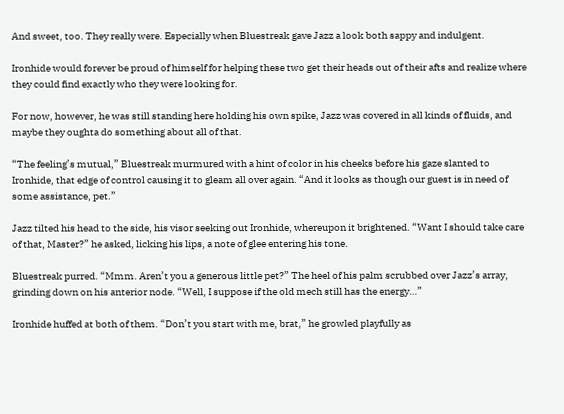And sweet, too. They really were. Especially when Bluestreak gave Jazz a look both sappy and indulgent.

Ironhide would forever be proud of himself for helping these two get their heads out of their afts and realize where they could find exactly who they were looking for.

For now, however, he was still standing here holding his own spike, Jazz was covered in all kinds of fluids, and maybe they oughta do something about all of that.

“The feeling’s mutual,” Bluestreak murmured with a hint of color in his cheeks before his gaze slanted to Ironhide, that edge of control causing it to gleam all over again. “And it looks as though our guest is in need of some assistance, pet.”

Jazz tilted his head to the side, his visor seeking out Ironhide, whereupon it brightened. “Want I should take care of that, Master?” he asked, licking his lips, a note of glee entering his tone.

Bluestreak purred. “Mmm. Aren’t you a generous little pet?” The heel of his palm scrubbed over Jazz’s array, grinding down on his anterior node. “Well, I suppose if the old mech still has the energy…”

Ironhide huffed at both of them. “Don’t you start with me, brat,” he growled playfully as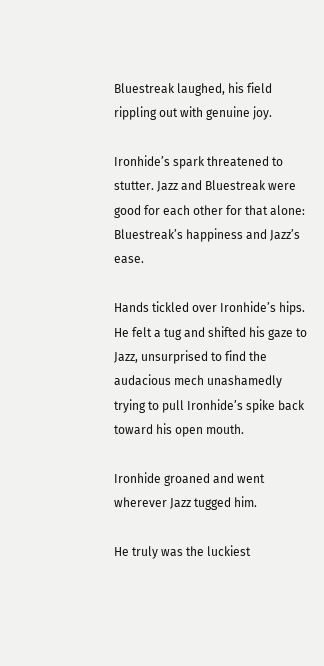Bluestreak laughed, his field rippling out with genuine joy.

Ironhide’s spark threatened to stutter. Jazz and Bluestreak were good for each other for that alone: Bluestreak’s happiness and Jazz’s ease.

Hands tickled over Ironhide’s hips. He felt a tug and shifted his gaze to Jazz, unsurprised to find the audacious mech unashamedly trying to pull Ironhide’s spike back toward his open mouth.

Ironhide groaned and went wherever Jazz tugged him.

He truly was the luckiest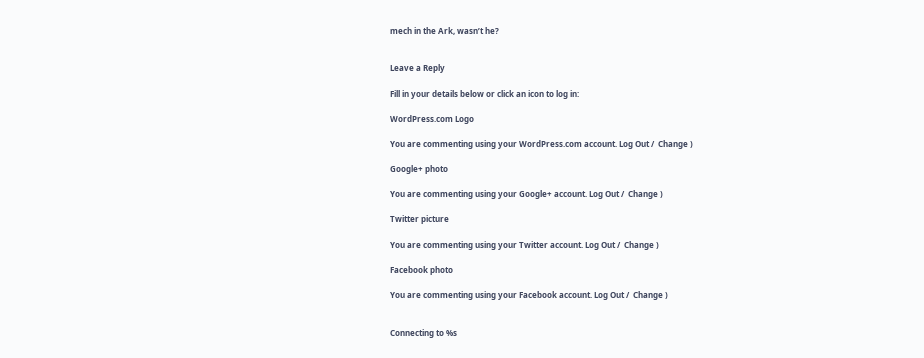mech in the Ark, wasn’t he?


Leave a Reply

Fill in your details below or click an icon to log in:

WordPress.com Logo

You are commenting using your WordPress.com account. Log Out /  Change )

Google+ photo

You are commenting using your Google+ account. Log Out /  Change )

Twitter picture

You are commenting using your Twitter account. Log Out /  Change )

Facebook photo

You are commenting using your Facebook account. Log Out /  Change )


Connecting to %s